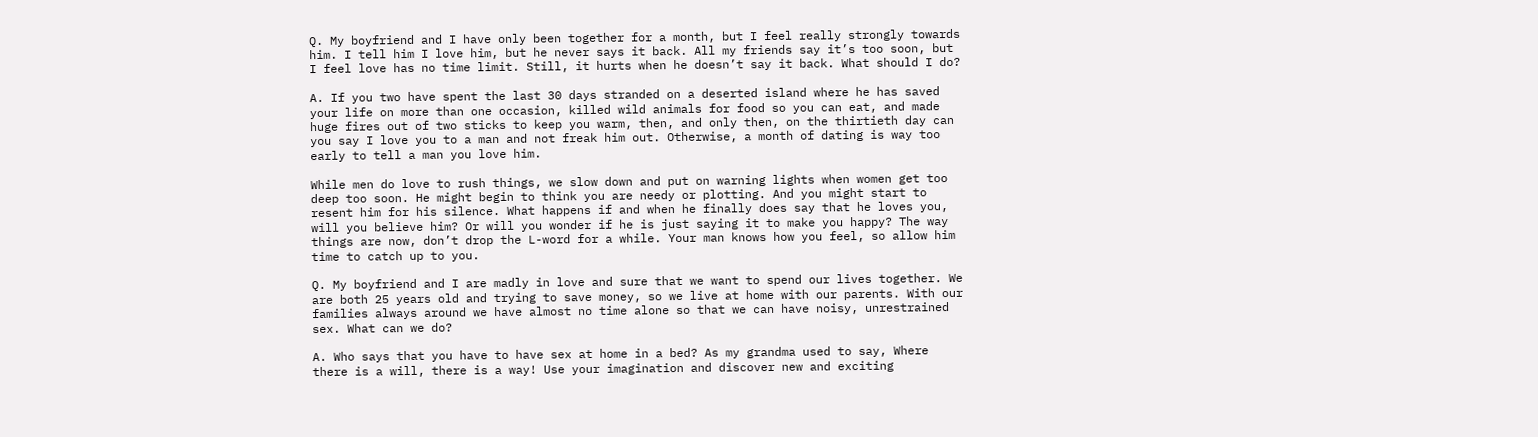Q. My boyfriend and I have only been together for a month, but I feel really strongly towards him. I tell him I love him, but he never says it back. All my friends say it’s too soon, but I feel love has no time limit. Still, it hurts when he doesn’t say it back. What should I do?

A. If you two have spent the last 30 days stranded on a deserted island where he has saved your life on more than one occasion, killed wild animals for food so you can eat, and made huge fires out of two sticks to keep you warm, then, and only then, on the thirtieth day can you say I love you to a man and not freak him out. Otherwise, a month of dating is way too early to tell a man you love him.

While men do love to rush things, we slow down and put on warning lights when women get too deep too soon. He might begin to think you are needy or plotting. And you might start to resent him for his silence. What happens if and when he finally does say that he loves you, will you believe him? Or will you wonder if he is just saying it to make you happy? The way things are now, don’t drop the L-word for a while. Your man knows how you feel, so allow him time to catch up to you.

Q. My boyfriend and I are madly in love and sure that we want to spend our lives together. We are both 25 years old and trying to save money, so we live at home with our parents. With our families always around we have almost no time alone so that we can have noisy, unrestrained sex. What can we do?

A. Who says that you have to have sex at home in a bed? As my grandma used to say, Where there is a will, there is a way! Use your imagination and discover new and exciting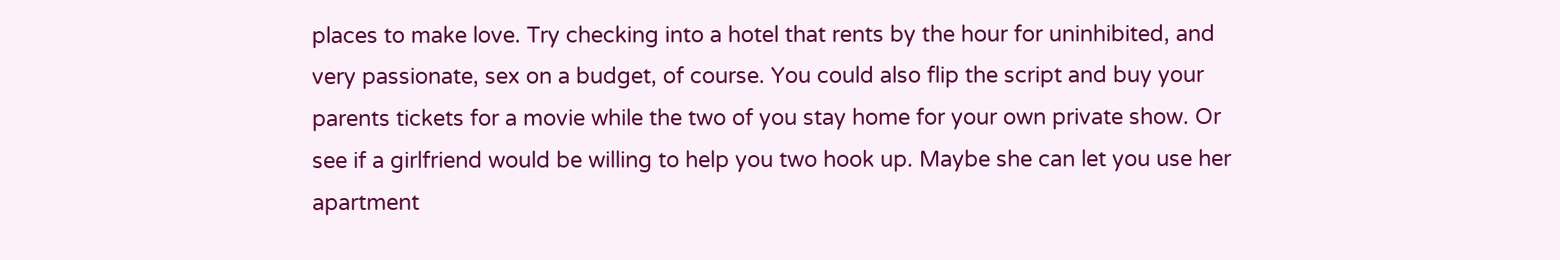places to make love. Try checking into a hotel that rents by the hour for uninhibited, and very passionate, sex on a budget, of course. You could also flip the script and buy your parents tickets for a movie while the two of you stay home for your own private show. Or see if a girlfriend would be willing to help you two hook up. Maybe she can let you use her apartment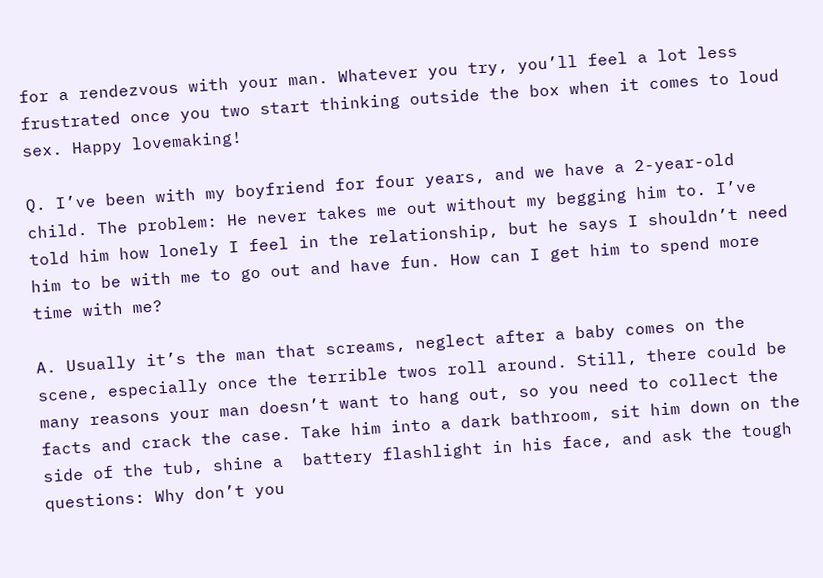for a rendezvous with your man. Whatever you try, you’ll feel a lot less frustrated once you two start thinking outside the box when it comes to loud sex. Happy lovemaking!

Q. I’ve been with my boyfriend for four years, and we have a 2-year-old child. The problem: He never takes me out without my begging him to. I’ve told him how lonely I feel in the relationship, but he says I shouldn’t need him to be with me to go out and have fun. How can I get him to spend more time with me?

A. Usually it’s the man that screams, neglect after a baby comes on the scene, especially once the terrible twos roll around. Still, there could be many reasons your man doesn’t want to hang out, so you need to collect the facts and crack the case. Take him into a dark bathroom, sit him down on the side of the tub, shine a  battery flashlight in his face, and ask the tough questions: Why don’t you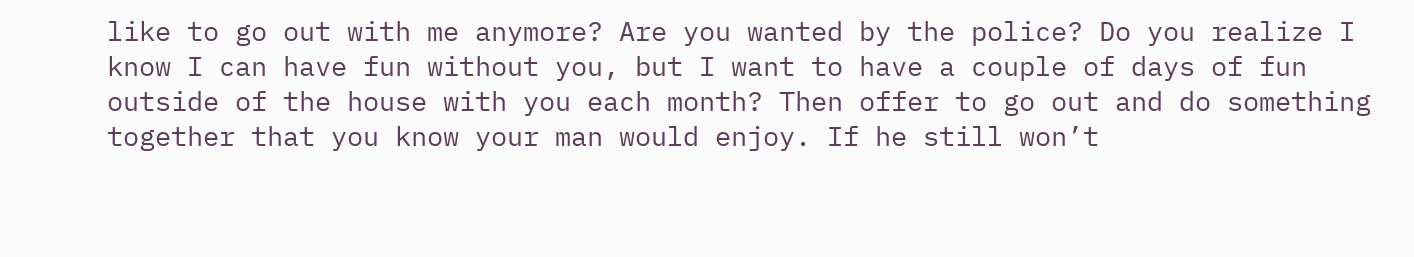like to go out with me anymore? Are you wanted by the police? Do you realize I know I can have fun without you, but I want to have a couple of days of fun outside of the house with you each month? Then offer to go out and do something together that you know your man would enjoy. If he still won’t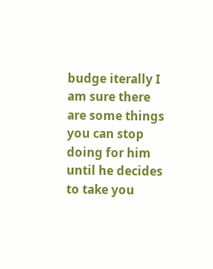budge iterally I am sure there are some things you can stop doing for him until he decides to take you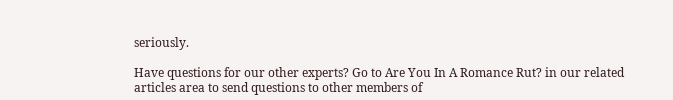seriously.

Have questions for our other experts? Go to Are You In A Romance Rut? in our related articles area to send questions to other members of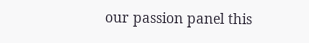our passion panel this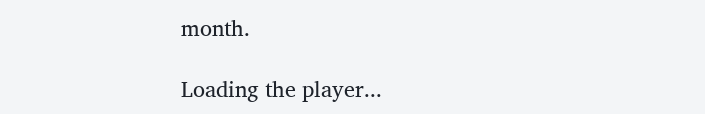month.

Loading the player...